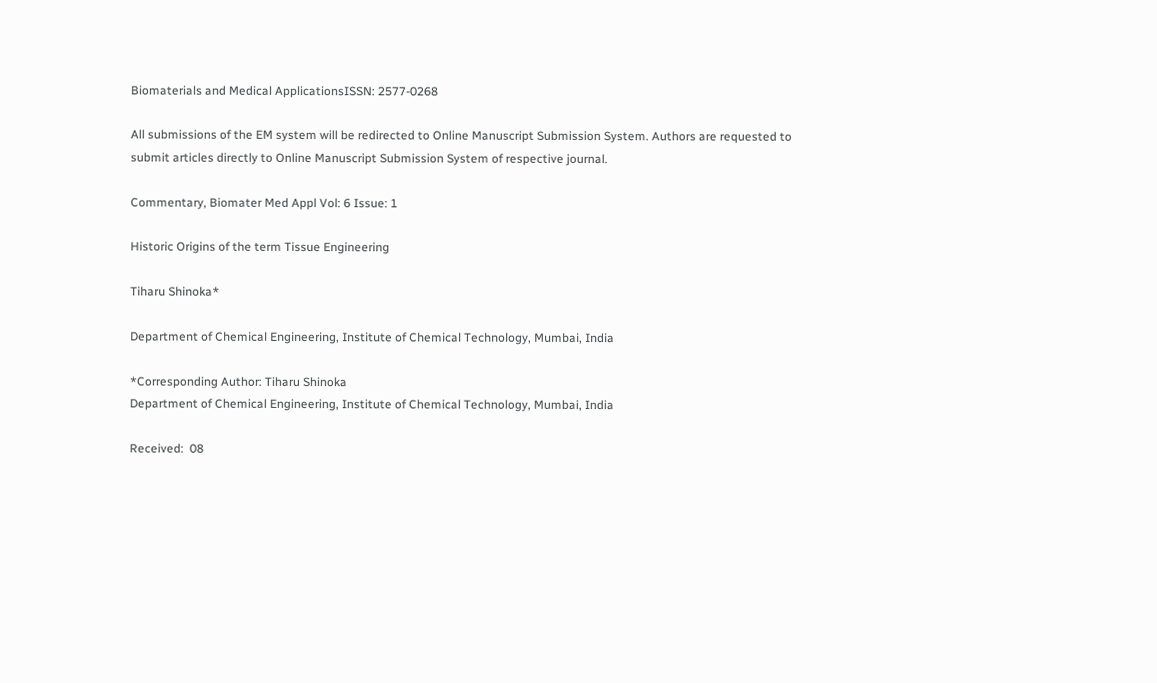Biomaterials and Medical ApplicationsISSN: 2577-0268

All submissions of the EM system will be redirected to Online Manuscript Submission System. Authors are requested to submit articles directly to Online Manuscript Submission System of respective journal.

Commentary, Biomater Med Appl Vol: 6 Issue: 1

Historic Origins of the term Tissue Engineering

Tiharu Shinoka*

Department of Chemical Engineering, Institute of Chemical Technology, Mumbai, India

*Corresponding Author: Tiharu Shinoka
Department of Chemical Engineering, Institute of Chemical Technology, Mumbai, India

Received:  08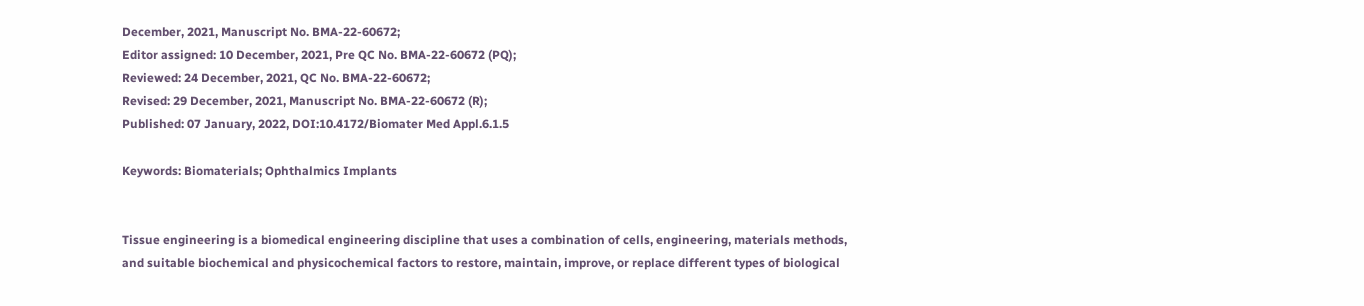December, 2021, Manuscript No. BMA-22-60672;
Editor assigned: 10 December, 2021, Pre QC No. BMA-22-60672 (PQ);
Reviewed: 24 December, 2021, QC No. BMA-22-60672;
Revised: 29 December, 2021, Manuscript No. BMA-22-60672 (R);
Published: 07 January, 2022, DOI:10.4172/Biomater Med Appl.6.1.5

Keywords: Biomaterials; Ophthalmics Implants


Tissue engineering is a biomedical engineering discipline that uses a combination of cells, engineering, materials methods, and suitable biochemical and physicochemical factors to restore, maintain, improve, or replace different types of biological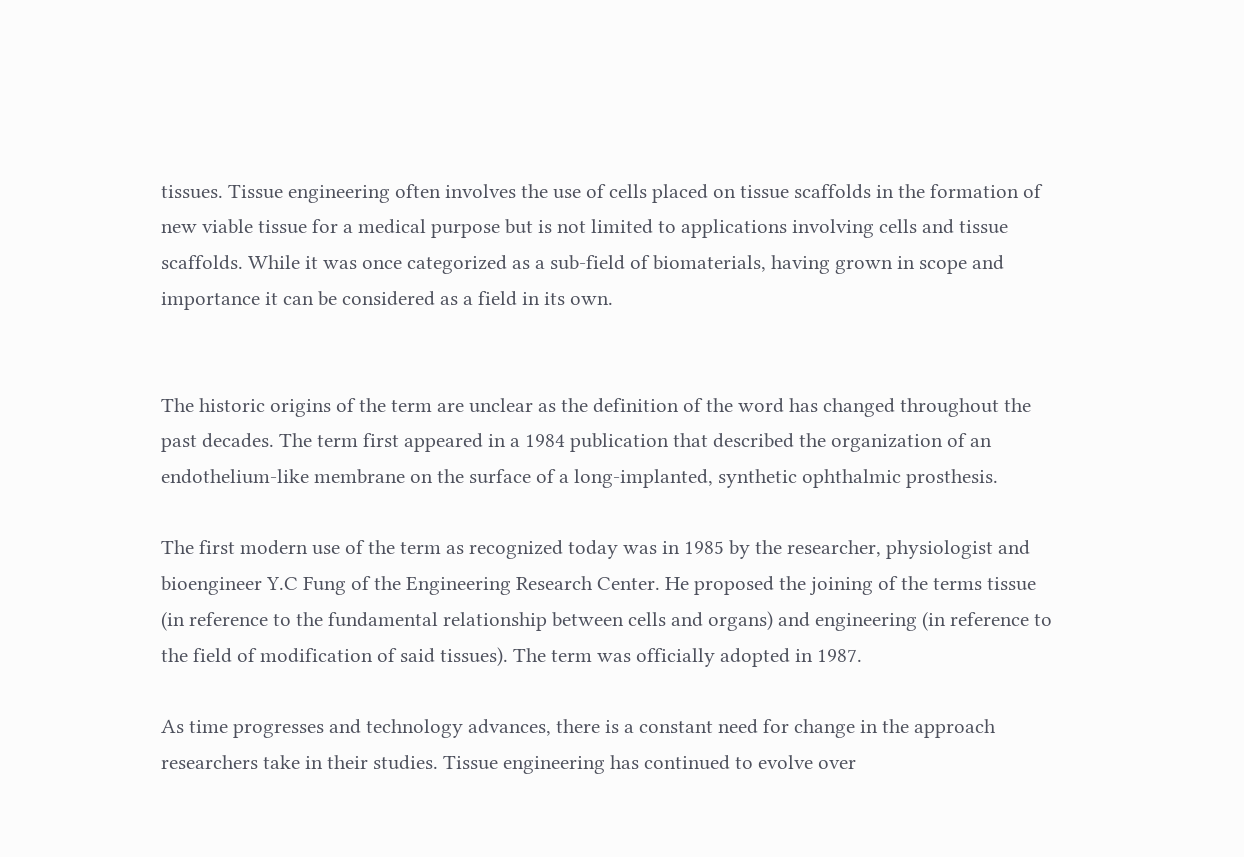tissues. Tissue engineering often involves the use of cells placed on tissue scaffolds in the formation of new viable tissue for a medical purpose but is not limited to applications involving cells and tissue scaffolds. While it was once categorized as a sub-field of biomaterials, having grown in scope and importance it can be considered as a field in its own.


The historic origins of the term are unclear as the definition of the word has changed throughout the past decades. The term first appeared in a 1984 publication that described the organization of an endothelium-like membrane on the surface of a long-implanted, synthetic ophthalmic prosthesis.

The first modern use of the term as recognized today was in 1985 by the researcher, physiologist and bioengineer Y.C Fung of the Engineering Research Center. He proposed the joining of the terms tissue (in reference to the fundamental relationship between cells and organs) and engineering (in reference to the field of modification of said tissues). The term was officially adopted in 1987.

As time progresses and technology advances, there is a constant need for change in the approach researchers take in their studies. Tissue engineering has continued to evolve over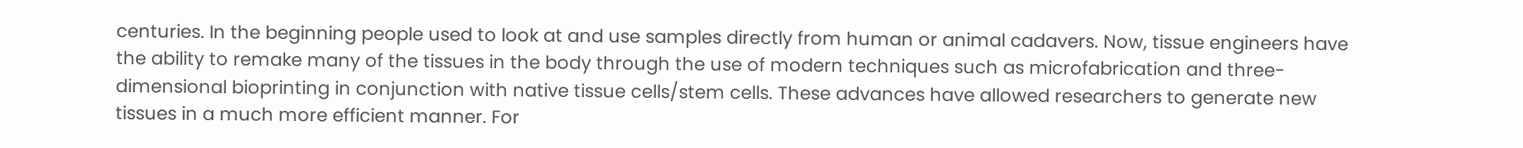centuries. In the beginning people used to look at and use samples directly from human or animal cadavers. Now, tissue engineers have the ability to remake many of the tissues in the body through the use of modern techniques such as microfabrication and three-dimensional bioprinting in conjunction with native tissue cells/stem cells. These advances have allowed researchers to generate new tissues in a much more efficient manner. For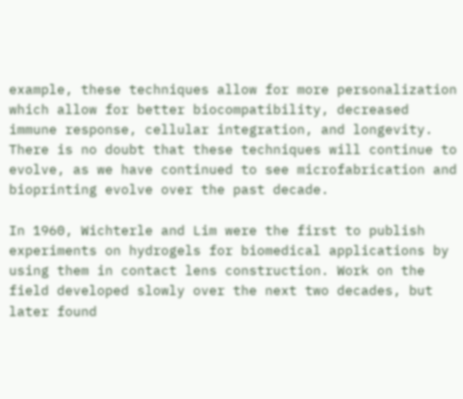example, these techniques allow for more personalization which allow for better biocompatibility, decreased immune response, cellular integration, and longevity. There is no doubt that these techniques will continue to evolve, as we have continued to see microfabrication and bioprinting evolve over the past decade.

In 1960, Wichterle and Lim were the first to publish experiments on hydrogels for biomedical applications by using them in contact lens construction. Work on the field developed slowly over the next two decades, but later found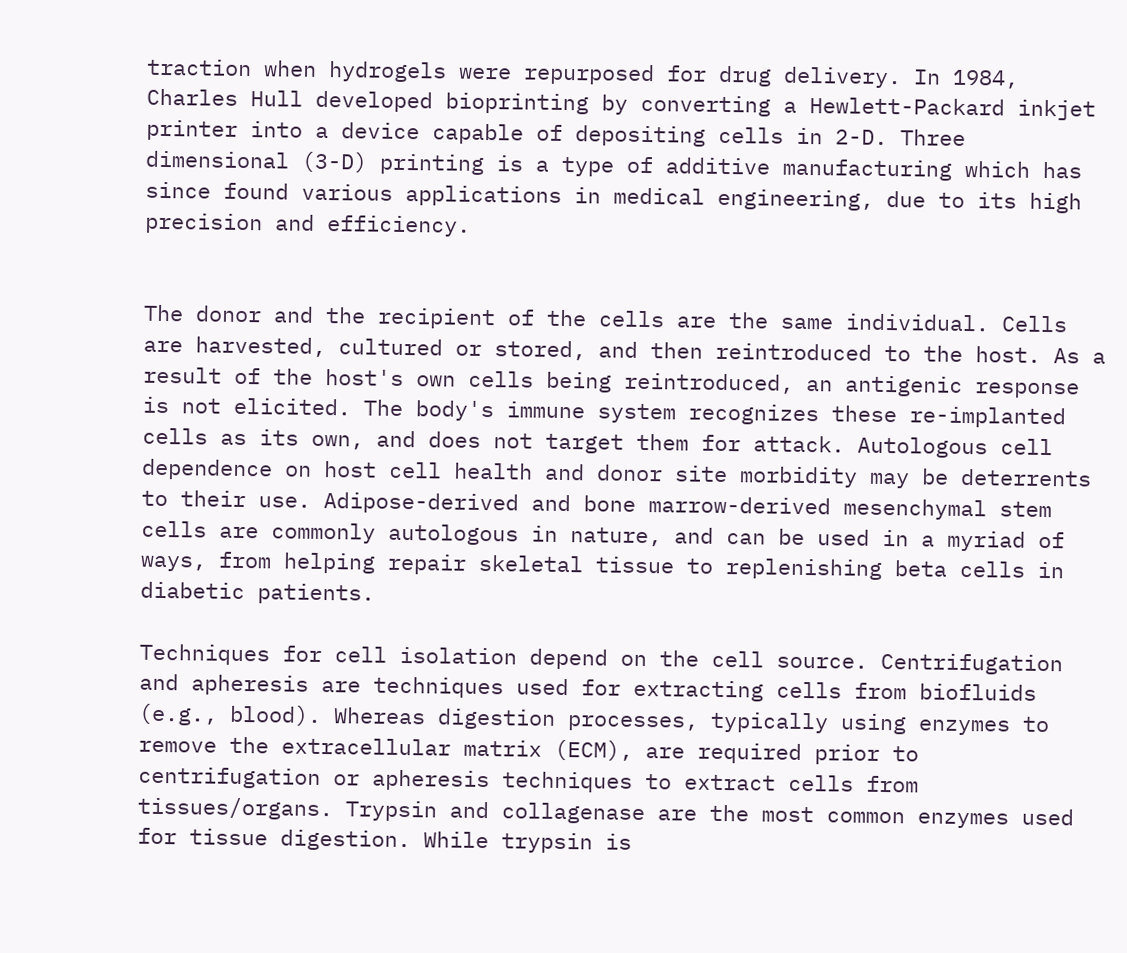traction when hydrogels were repurposed for drug delivery. In 1984, Charles Hull developed bioprinting by converting a Hewlett-Packard inkjet printer into a device capable of depositing cells in 2-D. Three dimensional (3-D) printing is a type of additive manufacturing which has since found various applications in medical engineering, due to its high precision and efficiency.


The donor and the recipient of the cells are the same individual. Cells are harvested, cultured or stored, and then reintroduced to the host. As a result of the host's own cells being reintroduced, an antigenic response is not elicited. The body's immune system recognizes these re-implanted cells as its own, and does not target them for attack. Autologous cell dependence on host cell health and donor site morbidity may be deterrents to their use. Adipose-derived and bone marrow-derived mesenchymal stem cells are commonly autologous in nature, and can be used in a myriad of ways, from helping repair skeletal tissue to replenishing beta cells in diabetic patients.

Techniques for cell isolation depend on the cell source. Centrifugation and apheresis are techniques used for extracting cells from biofluids (e.g., blood). Whereas digestion processes, typically using enzymes to remove the extracellular matrix (ECM), are required prior to centrifugation or apheresis techniques to extract cells from tissues/organs. Trypsin and collagenase are the most common enzymes used for tissue digestion. While trypsin is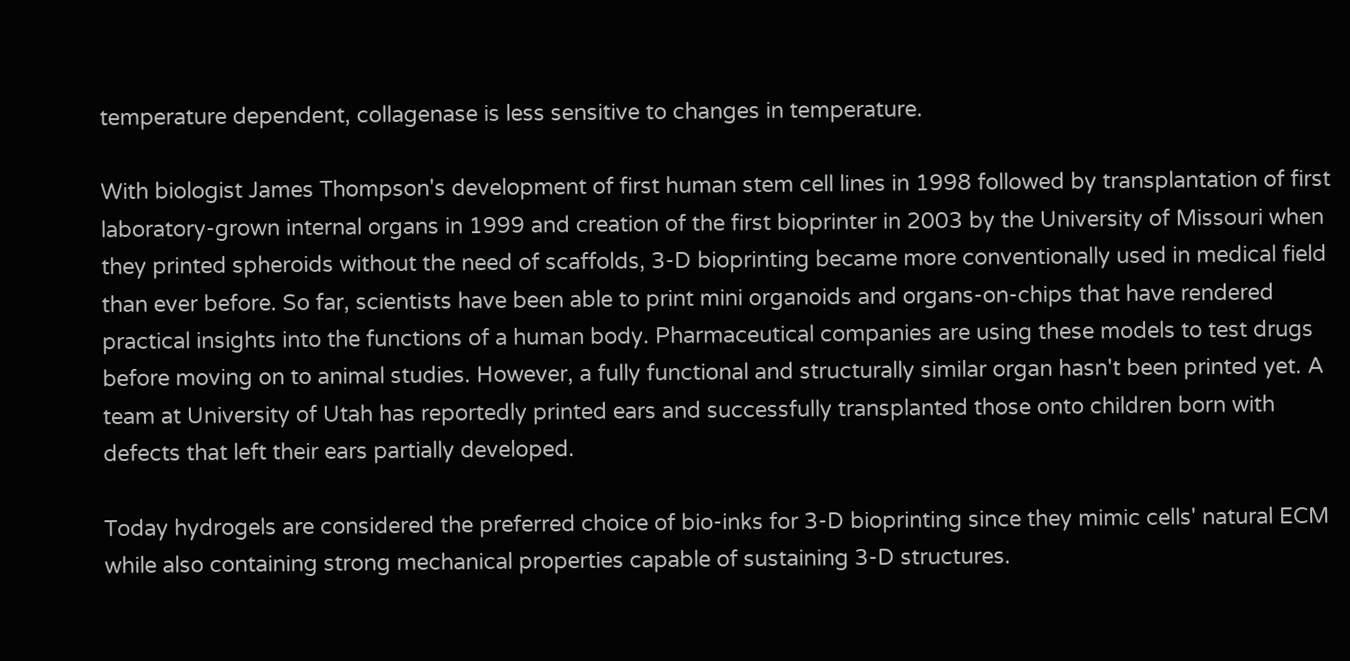temperature dependent, collagenase is less sensitive to changes in temperature.

With biologist James Thompson's development of first human stem cell lines in 1998 followed by transplantation of first laboratory-grown internal organs in 1999 and creation of the first bioprinter in 2003 by the University of Missouri when they printed spheroids without the need of scaffolds, 3-D bioprinting became more conventionally used in medical field than ever before. So far, scientists have been able to print mini organoids and organs-on-chips that have rendered practical insights into the functions of a human body. Pharmaceutical companies are using these models to test drugs before moving on to animal studies. However, a fully functional and structurally similar organ hasn't been printed yet. A team at University of Utah has reportedly printed ears and successfully transplanted those onto children born with defects that left their ears partially developed.

Today hydrogels are considered the preferred choice of bio-inks for 3-D bioprinting since they mimic cells' natural ECM while also containing strong mechanical properties capable of sustaining 3-D structures.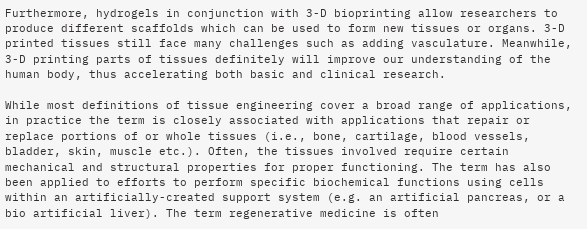Furthermore, hydrogels in conjunction with 3-D bioprinting allow researchers to produce different scaffolds which can be used to form new tissues or organs. 3-D printed tissues still face many challenges such as adding vasculature. Meanwhile, 3-D printing parts of tissues definitely will improve our understanding of the human body, thus accelerating both basic and clinical research.

While most definitions of tissue engineering cover a broad range of applications, in practice the term is closely associated with applications that repair or replace portions of or whole tissues (i.e., bone, cartilage, blood vessels, bladder, skin, muscle etc.). Often, the tissues involved require certain mechanical and structural properties for proper functioning. The term has also been applied to efforts to perform specific biochemical functions using cells within an artificially-created support system (e.g. an artificial pancreas, or a bio artificial liver). The term regenerative medicine is often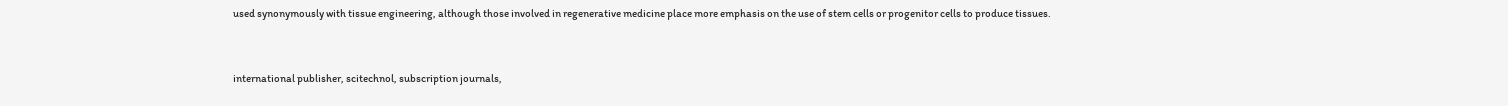used synonymously with tissue engineering, although those involved in regenerative medicine place more emphasis on the use of stem cells or progenitor cells to produce tissues.


international publisher, scitechnol, subscription journals,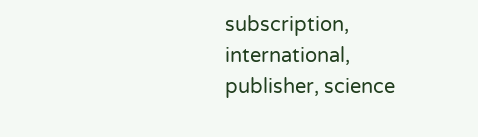subscription, international, publisher, science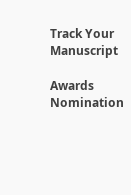Track Your Manuscript

Awards Nomination